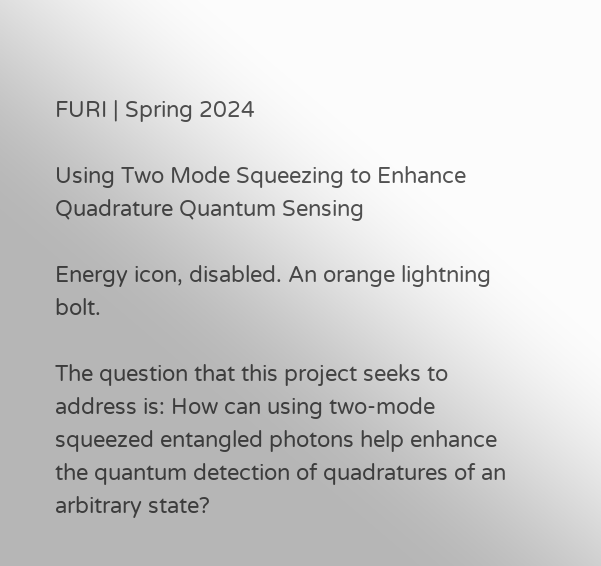FURI | Spring 2024

Using Two Mode Squeezing to Enhance Quadrature Quantum Sensing

Energy icon, disabled. An orange lightning bolt.

The question that this project seeks to address is: How can using two-mode squeezed entangled photons help enhance the quantum detection of quadratures of an arbitrary state?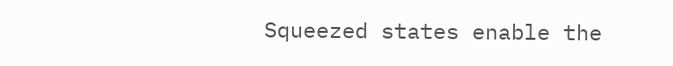Squeezed states enable the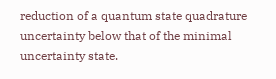reduction of a quantum state quadrature uncertainty below that of the minimal uncertainty state.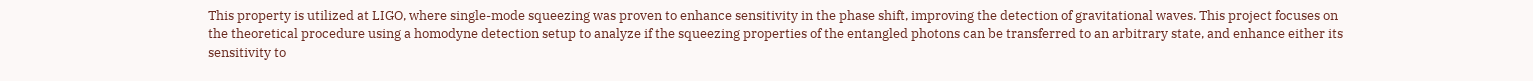This property is utilized at LIGO, where single-mode squeezing was proven to enhance sensitivity in the phase shift, improving the detection of gravitational waves. This project focuses on the theoretical procedure using a homodyne detection setup to analyze if the squeezing properties of the entangled photons can be transferred to an arbitrary state, and enhance either its sensitivity to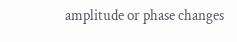amplitude or phase changes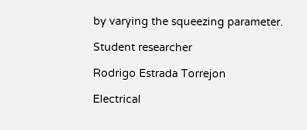by varying the squeezing parameter.

Student researcher

Rodrigo Estrada Torrejon

Electrical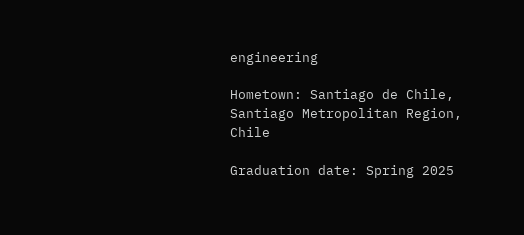engineering

Hometown: Santiago de Chile, Santiago Metropolitan Region, Chile

Graduation date: Spring 2025